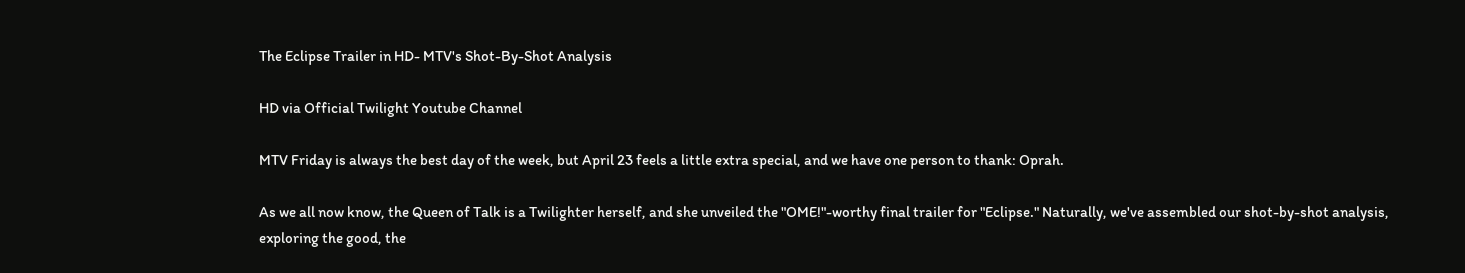The Eclipse Trailer in HD- MTV's Shot-By-Shot Analysis

HD via Official Twilight Youtube Channel

MTV Friday is always the best day of the week, but April 23 feels a little extra special, and we have one person to thank: Oprah.

As we all now know, the Queen of Talk is a Twilighter herself, and she unveiled the "OME!"-worthy final trailer for "Eclipse." Naturally, we've assembled our shot-by-shot analysis, exploring the good, the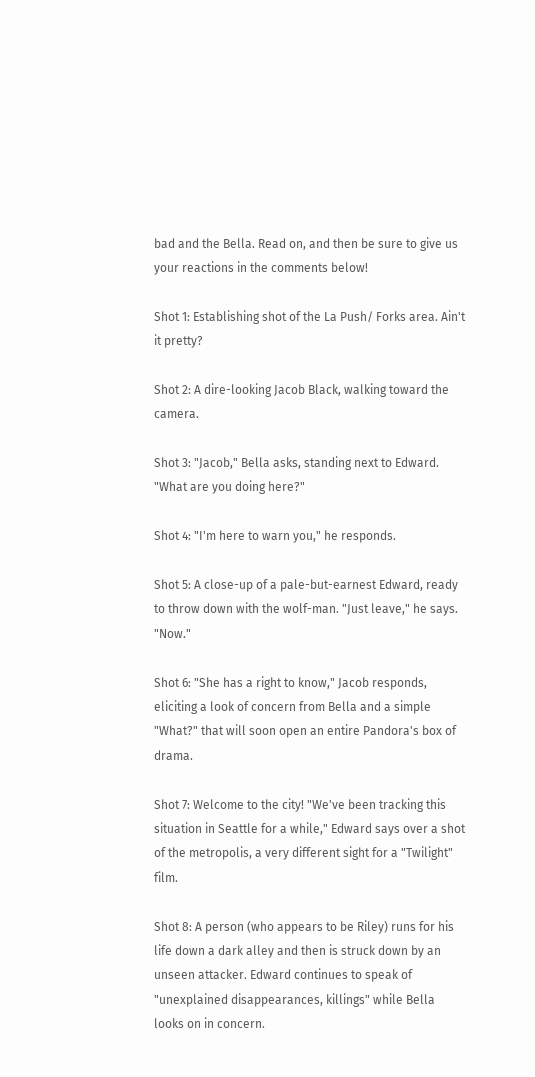bad and the Bella. Read on, and then be sure to give us your reactions in the comments below!

Shot 1: Establishing shot of the La Push/ Forks area. Ain't it pretty?

Shot 2: A dire-looking Jacob Black, walking toward the camera.

Shot 3: "Jacob," Bella asks, standing next to Edward. "What are you doing here?"

Shot 4: "I'm here to warn you," he responds.

Shot 5: A close-up of a pale-but-earnest Edward, ready to throw down with the wolf-man. "Just leave," he says. "Now."

Shot 6: "She has a right to know," Jacob responds, eliciting a look of concern from Bella and a simple "What?" that will soon open an entire Pandora's box of drama.

Shot 7: Welcome to the city! "We've been tracking this situation in Seattle for a while," Edward says over a shot of the metropolis, a very different sight for a "Twilight" film.

Shot 8: A person (who appears to be Riley) runs for his life down a dark alley and then is struck down by an unseen attacker. Edward continues to speak of "unexplained disappearances, killings" while Bella looks on in concern.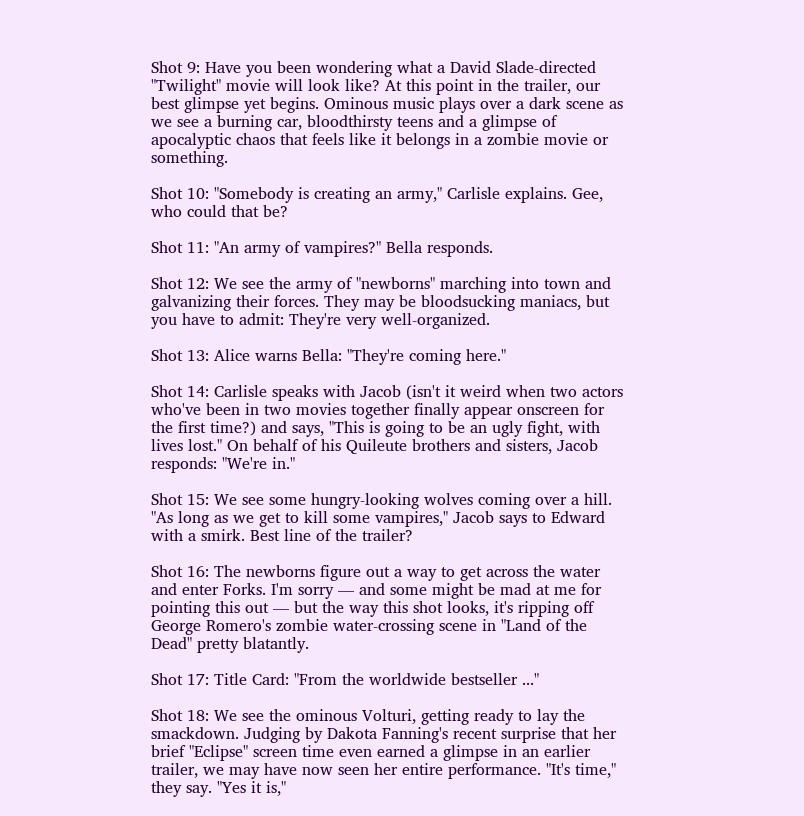Shot 9: Have you been wondering what a David Slade-directed "Twilight" movie will look like? At this point in the trailer, our best glimpse yet begins. Ominous music plays over a dark scene as we see a burning car, bloodthirsty teens and a glimpse of apocalyptic chaos that feels like it belongs in a zombie movie or something.

Shot 10: "Somebody is creating an army," Carlisle explains. Gee, who could that be?

Shot 11: "An army of vampires?" Bella responds.

Shot 12: We see the army of "newborns" marching into town and galvanizing their forces. They may be bloodsucking maniacs, but you have to admit: They're very well-organized.

Shot 13: Alice warns Bella: "They're coming here."

Shot 14: Carlisle speaks with Jacob (isn't it weird when two actors who've been in two movies together finally appear onscreen for the first time?) and says, "This is going to be an ugly fight, with lives lost." On behalf of his Quileute brothers and sisters, Jacob responds: "We're in."

Shot 15: We see some hungry-looking wolves coming over a hill. "As long as we get to kill some vampires," Jacob says to Edward with a smirk. Best line of the trailer?

Shot 16: The newborns figure out a way to get across the water and enter Forks. I'm sorry — and some might be mad at me for pointing this out — but the way this shot looks, it's ripping off George Romero's zombie water-crossing scene in "Land of the Dead" pretty blatantly.

Shot 17: Title Card: "From the worldwide bestseller ..."

Shot 18: We see the ominous Volturi, getting ready to lay the smackdown. Judging by Dakota Fanning's recent surprise that her brief "Eclipse" screen time even earned a glimpse in an earlier trailer, we may have now seen her entire performance. "It's time," they say. "Yes it is,"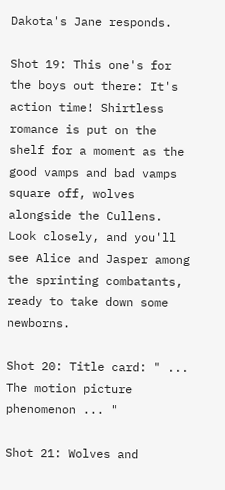Dakota's Jane responds.

Shot 19: This one's for the boys out there: It's action time! Shirtless romance is put on the shelf for a moment as the good vamps and bad vamps square off, wolves alongside the Cullens. Look closely, and you'll see Alice and Jasper among the sprinting combatants, ready to take down some newborns.

Shot 20: Title card: " ... The motion picture phenomenon ... "

Shot 21: Wolves and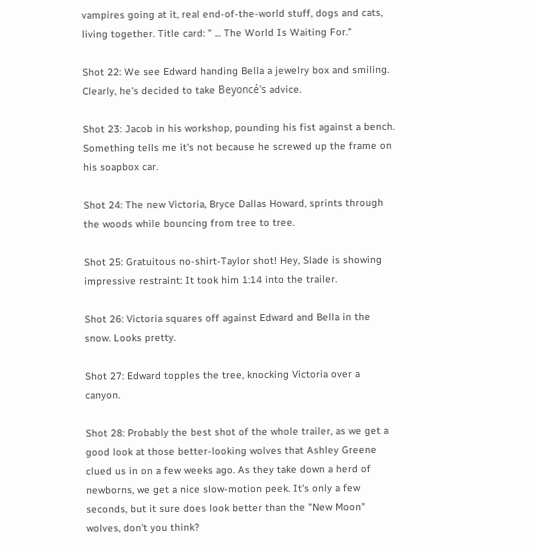vampires going at it, real end-of-the-world stuff, dogs and cats, living together. Title card: " ... The World Is Waiting For."

Shot 22: We see Edward handing Bella a jewelry box and smiling. Clearly, he's decided to take Beyoncé's advice.

Shot 23: Jacob in his workshop, pounding his fist against a bench. Something tells me it's not because he screwed up the frame on his soapbox car.

Shot 24: The new Victoria, Bryce Dallas Howard, sprints through the woods while bouncing from tree to tree.

Shot 25: Gratuitous no-shirt-Taylor shot! Hey, Slade is showing impressive restraint: It took him 1:14 into the trailer.

Shot 26: Victoria squares off against Edward and Bella in the snow. Looks pretty.

Shot 27: Edward topples the tree, knocking Victoria over a canyon.

Shot 28: Probably the best shot of the whole trailer, as we get a good look at those better-looking wolves that Ashley Greene clued us in on a few weeks ago. As they take down a herd of newborns, we get a nice slow-motion peek. It's only a few seconds, but it sure does look better than the "New Moon" wolves, don't you think?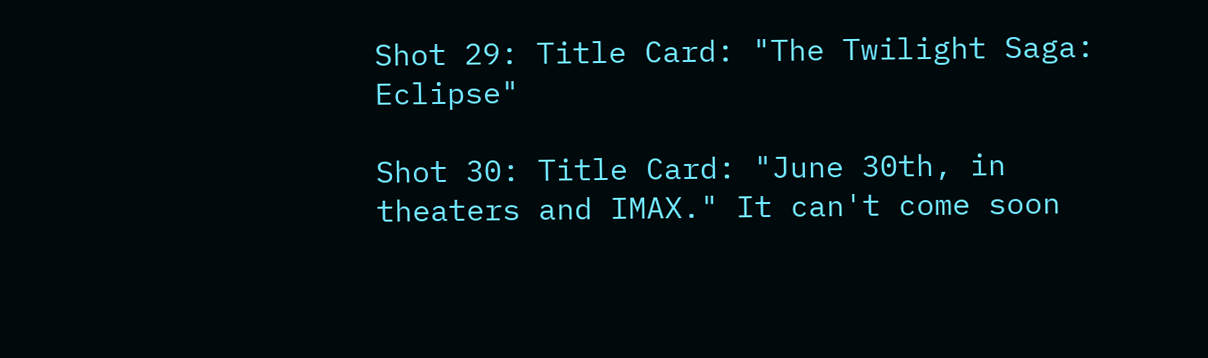Shot 29: Title Card: "The Twilight Saga: Eclipse"

Shot 30: Title Card: "June 30th, in theaters and IMAX." It can't come soon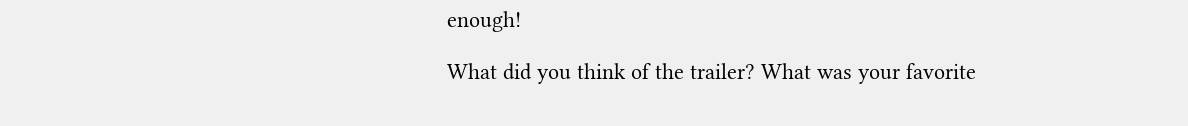enough!

What did you think of the trailer? What was your favorite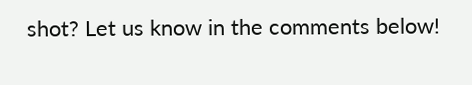shot? Let us know in the comments below!